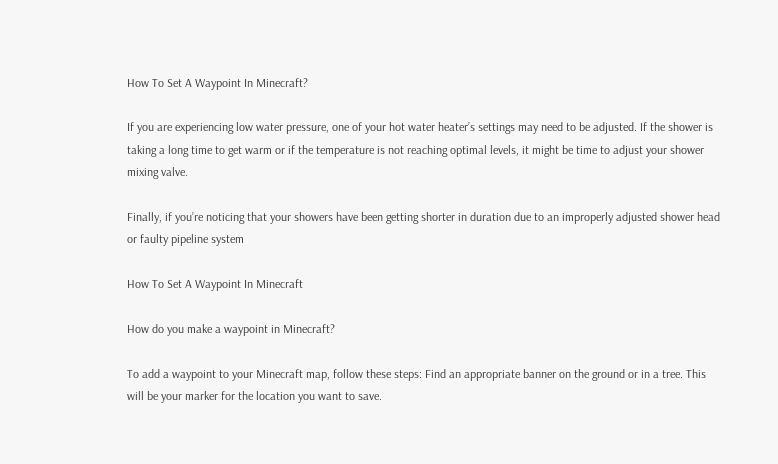How To Set A Waypoint In Minecraft?

If you are experiencing low water pressure, one of your hot water heater’s settings may need to be adjusted. If the shower is taking a long time to get warm or if the temperature is not reaching optimal levels, it might be time to adjust your shower mixing valve.

Finally, if you’re noticing that your showers have been getting shorter in duration due to an improperly adjusted shower head or faulty pipeline system

How To Set A Waypoint In Minecraft

How do you make a waypoint in Minecraft?

To add a waypoint to your Minecraft map, follow these steps: Find an appropriate banner on the ground or in a tree. This will be your marker for the location you want to save.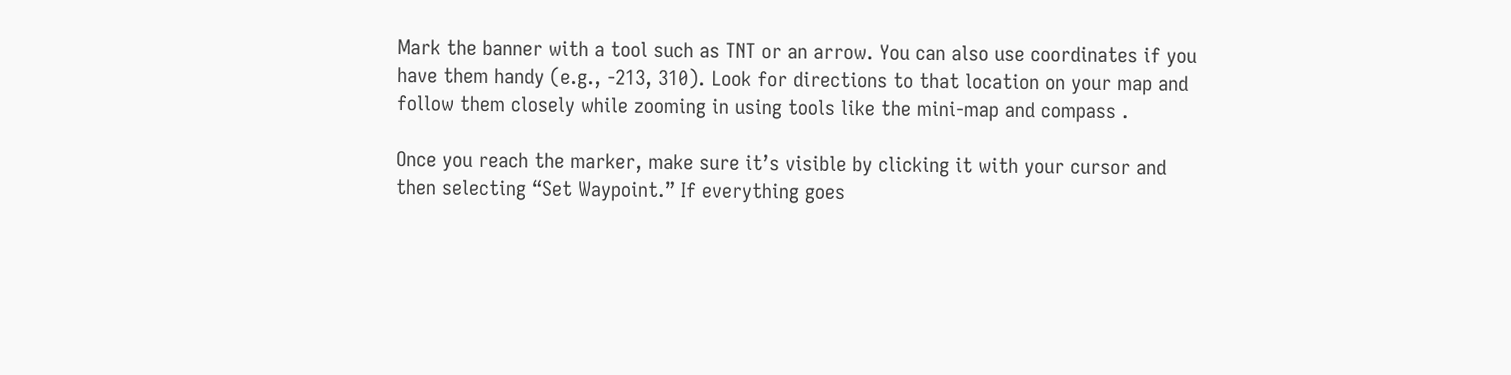Mark the banner with a tool such as TNT or an arrow. You can also use coordinates if you have them handy (e.g., -213, 310). Look for directions to that location on your map and follow them closely while zooming in using tools like the mini-map and compass .

Once you reach the marker, make sure it’s visible by clicking it with your cursor and then selecting “Set Waypoint.” If everything goes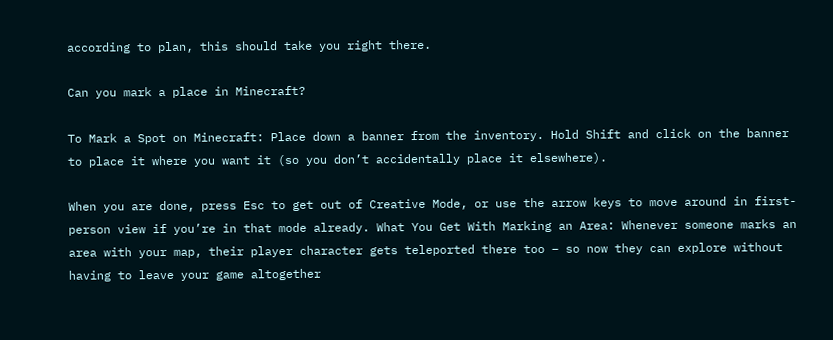according to plan, this should take you right there.

Can you mark a place in Minecraft?

To Mark a Spot on Minecraft: Place down a banner from the inventory. Hold Shift and click on the banner to place it where you want it (so you don’t accidentally place it elsewhere).

When you are done, press Esc to get out of Creative Mode, or use the arrow keys to move around in first-person view if you’re in that mode already. What You Get With Marking an Area: Whenever someone marks an area with your map, their player character gets teleported there too – so now they can explore without having to leave your game altogether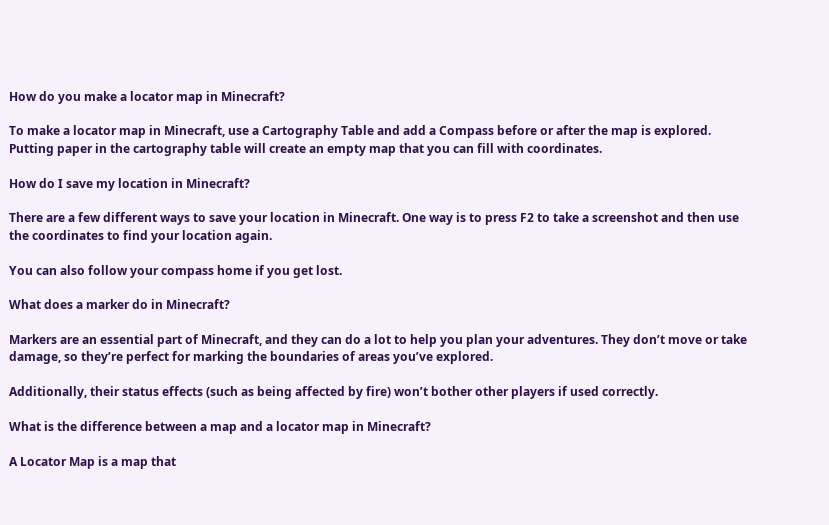How do you make a locator map in Minecraft?

To make a locator map in Minecraft, use a Cartography Table and add a Compass before or after the map is explored. Putting paper in the cartography table will create an empty map that you can fill with coordinates.

How do I save my location in Minecraft?

There are a few different ways to save your location in Minecraft. One way is to press F2 to take a screenshot and then use the coordinates to find your location again.

You can also follow your compass home if you get lost.

What does a marker do in Minecraft?

Markers are an essential part of Minecraft, and they can do a lot to help you plan your adventures. They don’t move or take damage, so they’re perfect for marking the boundaries of areas you’ve explored.

Additionally, their status effects (such as being affected by fire) won’t bother other players if used correctly.

What is the difference between a map and a locator map in Minecraft?

A Locator Map is a map that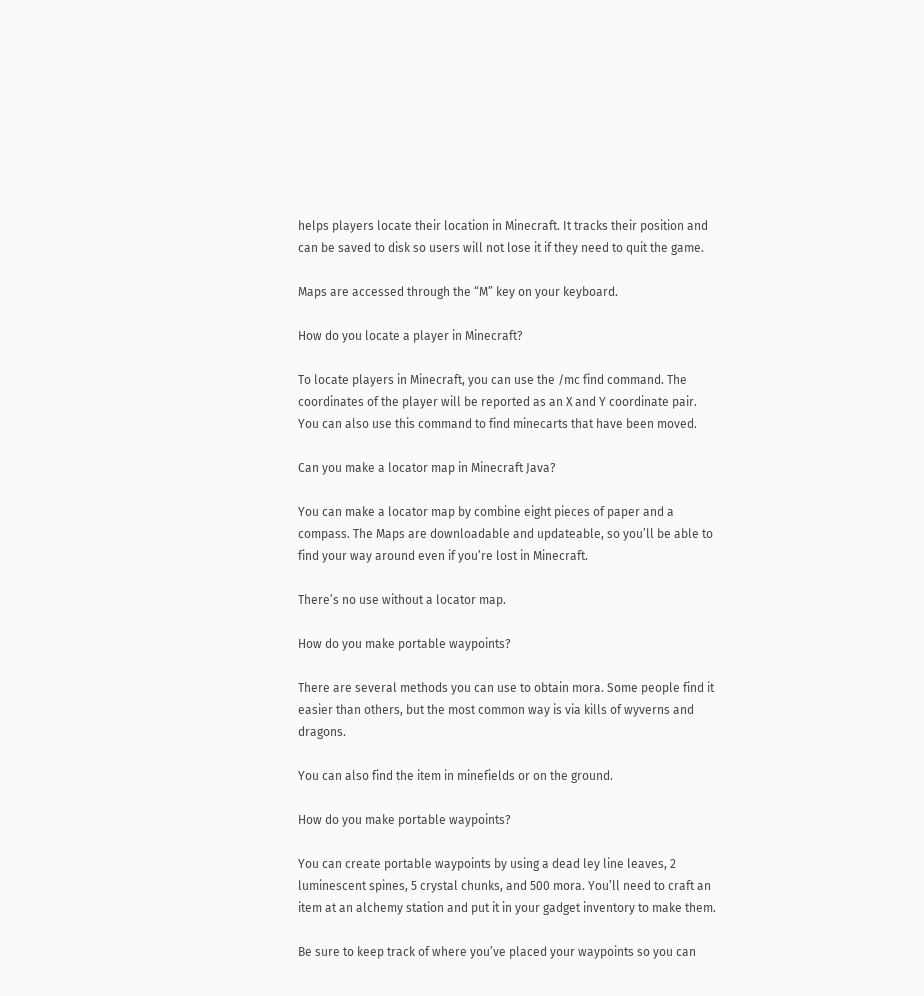helps players locate their location in Minecraft. It tracks their position and can be saved to disk so users will not lose it if they need to quit the game.

Maps are accessed through the “M” key on your keyboard.

How do you locate a player in Minecraft?

To locate players in Minecraft, you can use the /mc find command. The coordinates of the player will be reported as an X and Y coordinate pair. You can also use this command to find minecarts that have been moved.

Can you make a locator map in Minecraft Java?

You can make a locator map by combine eight pieces of paper and a compass. The Maps are downloadable and updateable, so you’ll be able to find your way around even if you’re lost in Minecraft.

There’s no use without a locator map.

How do you make portable waypoints?

There are several methods you can use to obtain mora. Some people find it easier than others, but the most common way is via kills of wyverns and dragons.

You can also find the item in minefields or on the ground.

How do you make portable waypoints?

You can create portable waypoints by using a dead ley line leaves, 2 luminescent spines, 5 crystal chunks, and 500 mora. You’ll need to craft an item at an alchemy station and put it in your gadget inventory to make them.

Be sure to keep track of where you’ve placed your waypoints so you can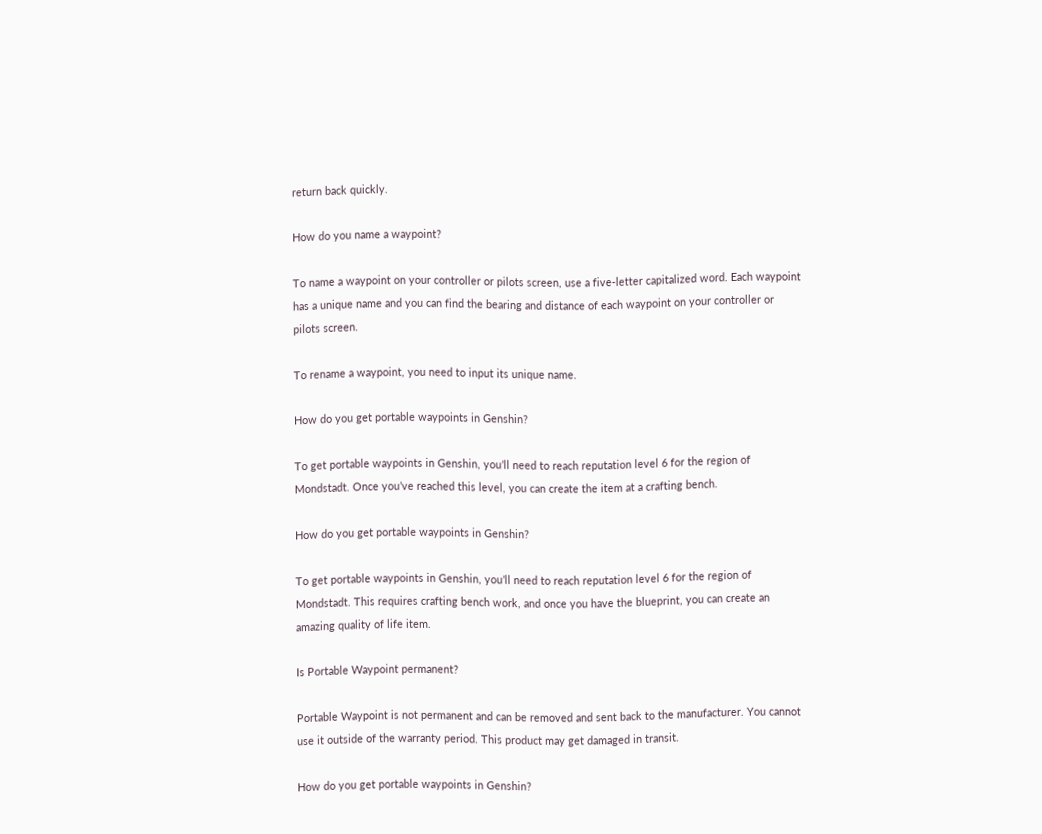return back quickly.

How do you name a waypoint?

To name a waypoint on your controller or pilots screen, use a five-letter capitalized word. Each waypoint has a unique name and you can find the bearing and distance of each waypoint on your controller or pilots screen.

To rename a waypoint, you need to input its unique name.

How do you get portable waypoints in Genshin?

To get portable waypoints in Genshin, you’ll need to reach reputation level 6 for the region of Mondstadt. Once you’ve reached this level, you can create the item at a crafting bench.

How do you get portable waypoints in Genshin?

To get portable waypoints in Genshin, you’ll need to reach reputation level 6 for the region of Mondstadt. This requires crafting bench work, and once you have the blueprint, you can create an amazing quality of life item.

Is Portable Waypoint permanent?

Portable Waypoint is not permanent and can be removed and sent back to the manufacturer. You cannot use it outside of the warranty period. This product may get damaged in transit.

How do you get portable waypoints in Genshin?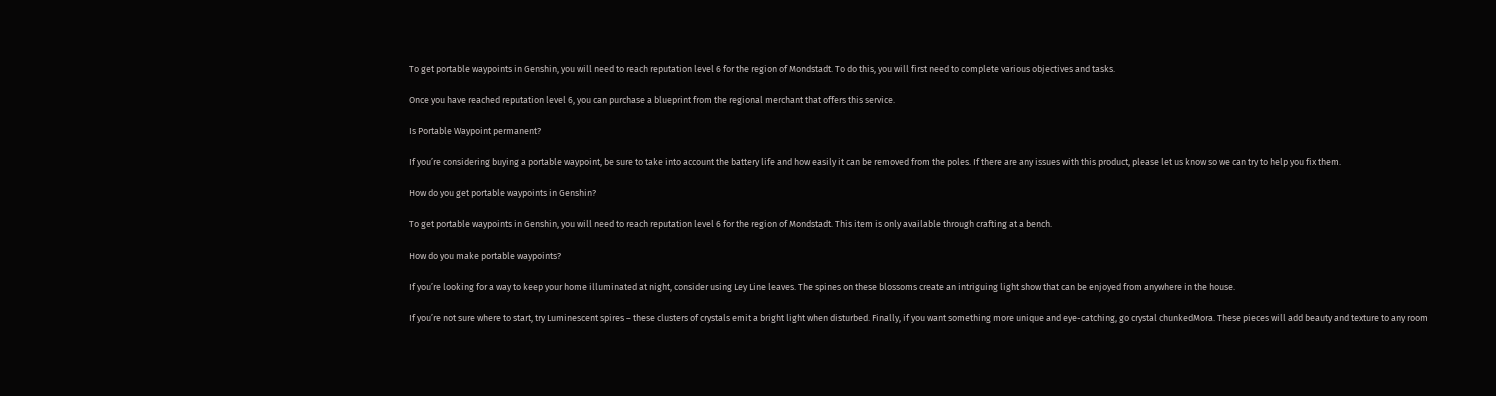To get portable waypoints in Genshin, you will need to reach reputation level 6 for the region of Mondstadt. To do this, you will first need to complete various objectives and tasks.

Once you have reached reputation level 6, you can purchase a blueprint from the regional merchant that offers this service.

Is Portable Waypoint permanent?

If you’re considering buying a portable waypoint, be sure to take into account the battery life and how easily it can be removed from the poles. If there are any issues with this product, please let us know so we can try to help you fix them.

How do you get portable waypoints in Genshin?

To get portable waypoints in Genshin, you will need to reach reputation level 6 for the region of Mondstadt. This item is only available through crafting at a bench.

How do you make portable waypoints?

If you’re looking for a way to keep your home illuminated at night, consider using Ley Line leaves. The spines on these blossoms create an intriguing light show that can be enjoyed from anywhere in the house.

If you’re not sure where to start, try Luminescent spires – these clusters of crystals emit a bright light when disturbed. Finally, if you want something more unique and eye-catching, go crystal chunkedMora. These pieces will add beauty and texture to any room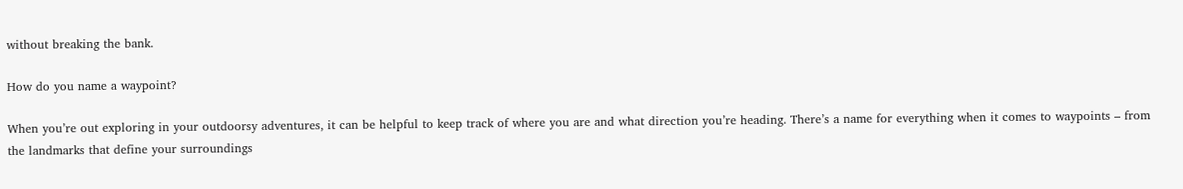without breaking the bank.

How do you name a waypoint?

When you’re out exploring in your outdoorsy adventures, it can be helpful to keep track of where you are and what direction you’re heading. There’s a name for everything when it comes to waypoints – from the landmarks that define your surroundings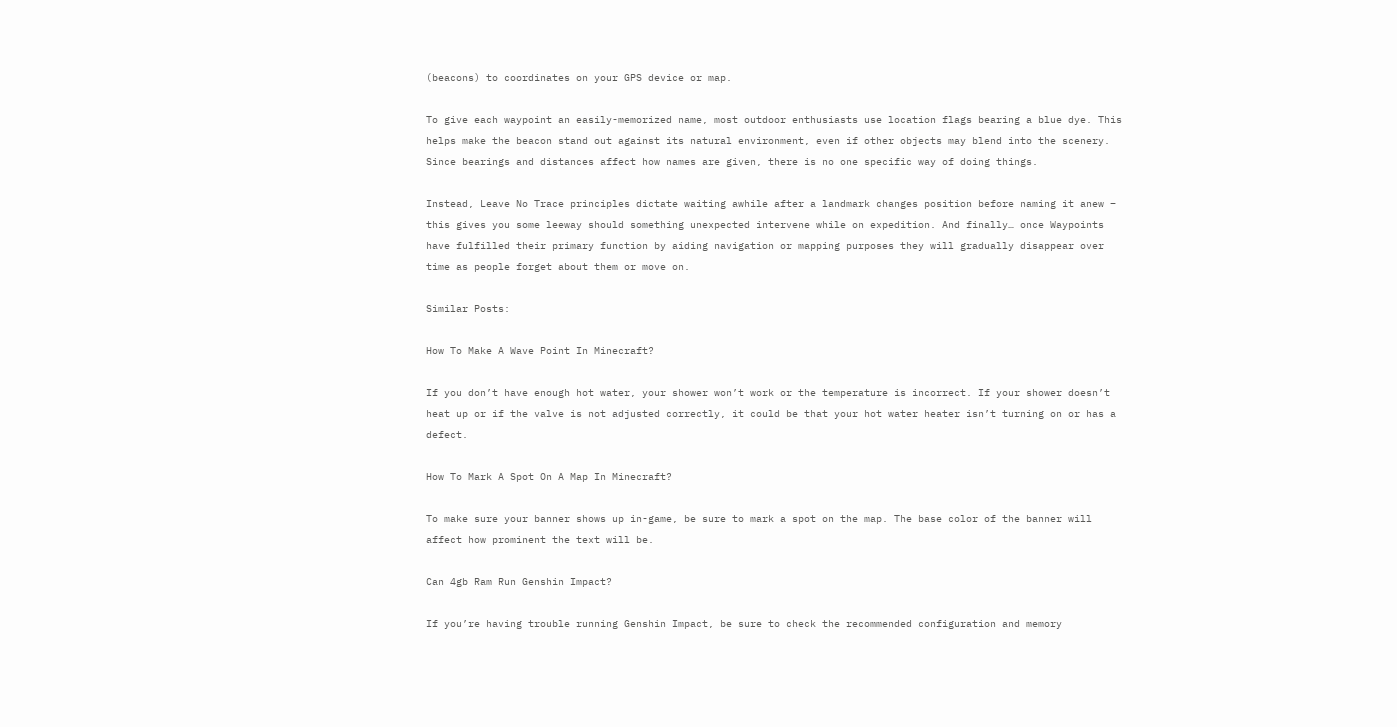(beacons) to coordinates on your GPS device or map.

To give each waypoint an easily-memorized name, most outdoor enthusiasts use location flags bearing a blue dye. This helps make the beacon stand out against its natural environment, even if other objects may blend into the scenery. Since bearings and distances affect how names are given, there is no one specific way of doing things.

Instead, Leave No Trace principles dictate waiting awhile after a landmark changes position before naming it anew – this gives you some leeway should something unexpected intervene while on expedition. And finally… once Waypoints have fulfilled their primary function by aiding navigation or mapping purposes they will gradually disappear over time as people forget about them or move on.

Similar Posts:

How To Make A Wave Point In Minecraft?

If you don’t have enough hot water, your shower won’t work or the temperature is incorrect. If your shower doesn’t heat up or if the valve is not adjusted correctly, it could be that your hot water heater isn’t turning on or has a defect.

How To Mark A Spot On A Map In Minecraft?

To make sure your banner shows up in-game, be sure to mark a spot on the map. The base color of the banner will affect how prominent the text will be.

Can 4gb Ram Run Genshin Impact?

If you’re having trouble running Genshin Impact, be sure to check the recommended configuration and memory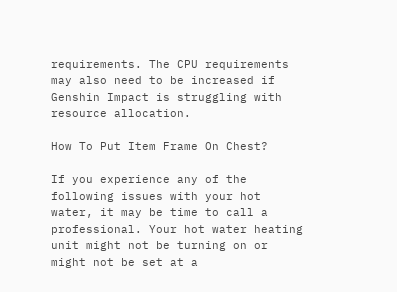requirements. The CPU requirements may also need to be increased if Genshin Impact is struggling with resource allocation.

How To Put Item Frame On Chest?

If you experience any of the following issues with your hot water, it may be time to call a professional. Your hot water heating unit might not be turning on or might not be set at a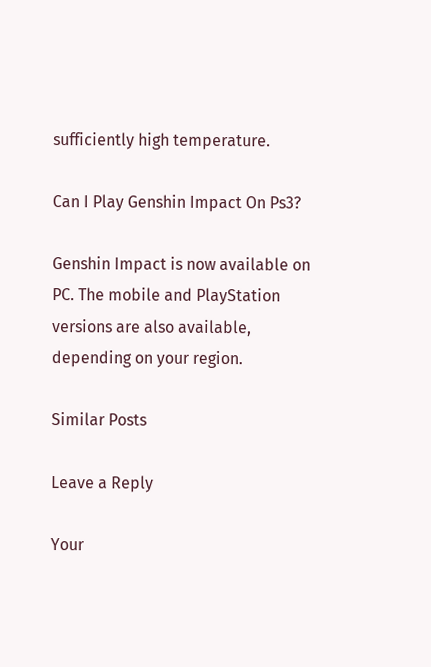sufficiently high temperature.

Can I Play Genshin Impact On Ps3?

Genshin Impact is now available on PC. The mobile and PlayStation versions are also available, depending on your region.

Similar Posts

Leave a Reply

Your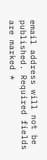email address will not be published. Required fields are marked *